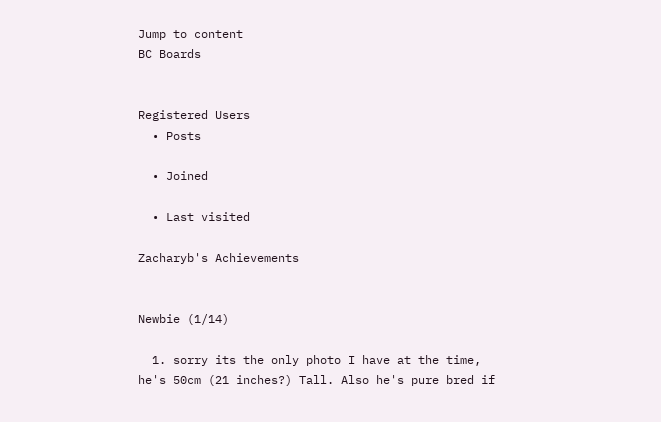Jump to content
BC Boards


Registered Users
  • Posts

  • Joined

  • Last visited

Zacharyb's Achievements


Newbie (1/14)

  1. sorry its the only photo I have at the time, he's 50cm (21 inches?) Tall. Also he's pure bred if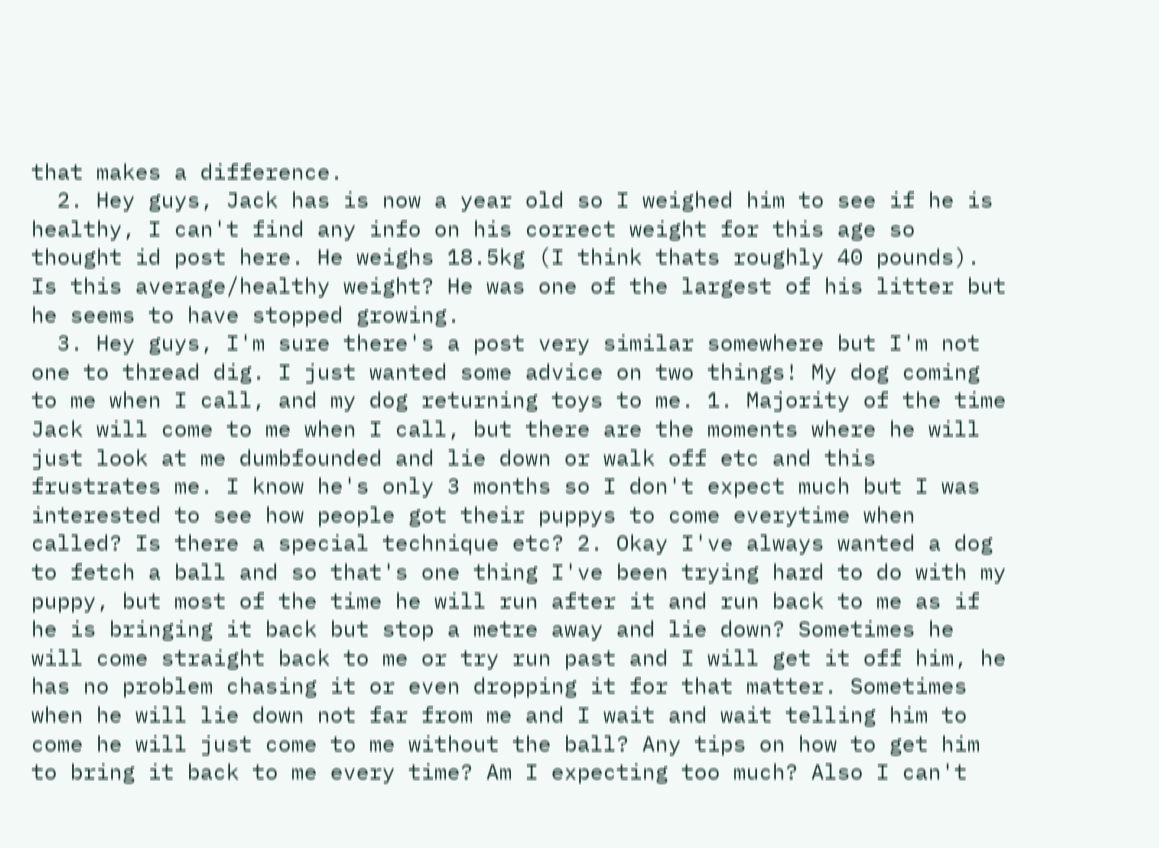that makes a difference.
  2. Hey guys, Jack has is now a year old so I weighed him to see if he is healthy, I can't find any info on his correct weight for this age so thought id post here. He weighs 18.5kg (I think thats roughly 40 pounds). Is this average/healthy weight? He was one of the largest of his litter but he seems to have stopped growing.
  3. Hey guys, I'm sure there's a post very similar somewhere but I'm not one to thread dig. I just wanted some advice on two things! My dog coming to me when I call, and my dog returning toys to me. 1. Majority of the time Jack will come to me when I call, but there are the moments where he will just look at me dumbfounded and lie down or walk off etc and this frustrates me. I know he's only 3 months so I don't expect much but I was interested to see how people got their puppys to come everytime when called? Is there a special technique etc? 2. Okay I've always wanted a dog to fetch a ball and so that's one thing I've been trying hard to do with my puppy, but most of the time he will run after it and run back to me as if he is bringing it back but stop a metre away and lie down? Sometimes he will come straight back to me or try run past and I will get it off him, he has no problem chasing it or even dropping it for that matter. Sometimes when he will lie down not far from me and I wait and wait telling him to come he will just come to me without the ball? Any tips on how to get him to bring it back to me every time? Am I expecting too much? Also I can't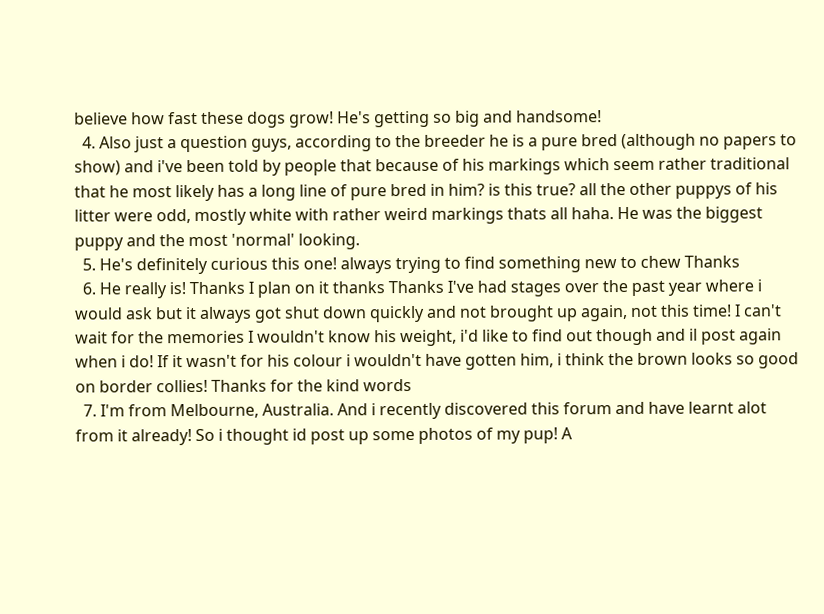believe how fast these dogs grow! He's getting so big and handsome!
  4. Also just a question guys, according to the breeder he is a pure bred (although no papers to show) and i've been told by people that because of his markings which seem rather traditional that he most likely has a long line of pure bred in him? is this true? all the other puppys of his litter were odd, mostly white with rather weird markings thats all haha. He was the biggest puppy and the most 'normal' looking.
  5. He's definitely curious this one! always trying to find something new to chew Thanks
  6. He really is! Thanks I plan on it thanks Thanks I've had stages over the past year where i would ask but it always got shut down quickly and not brought up again, not this time! I can't wait for the memories I wouldn't know his weight, i'd like to find out though and il post again when i do! If it wasn't for his colour i wouldn't have gotten him, i think the brown looks so good on border collies! Thanks for the kind words
  7. I'm from Melbourne, Australia. And i recently discovered this forum and have learnt alot from it already! So i thought id post up some photos of my pup! A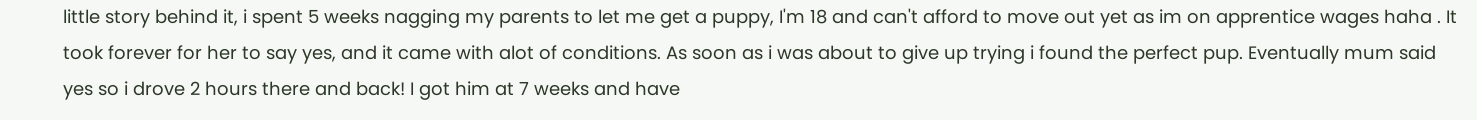little story behind it, i spent 5 weeks nagging my parents to let me get a puppy, I'm 18 and can't afford to move out yet as im on apprentice wages haha . It took forever for her to say yes, and it came with alot of conditions. As soon as i was about to give up trying i found the perfect pup. Eventually mum said yes so i drove 2 hours there and back! I got him at 7 weeks and have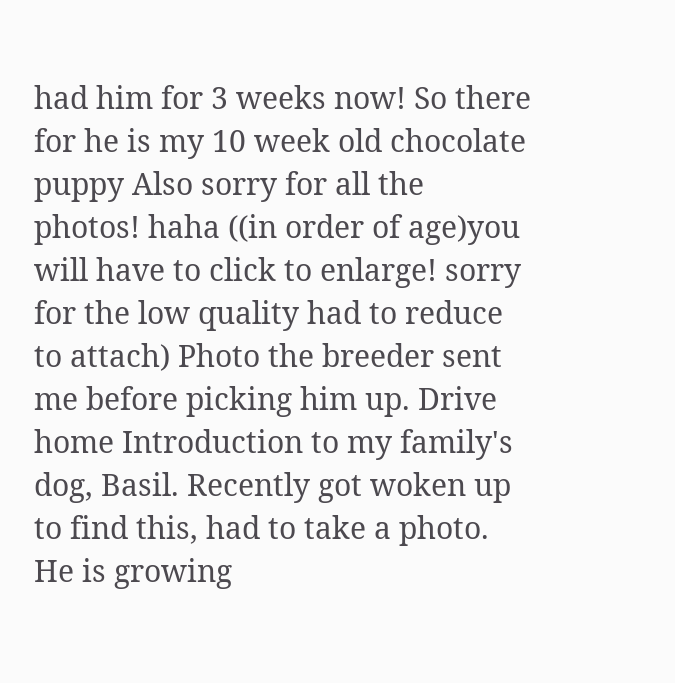had him for 3 weeks now! So there for he is my 10 week old chocolate puppy Also sorry for all the photos! haha ((in order of age)you will have to click to enlarge! sorry for the low quality had to reduce to attach) Photo the breeder sent me before picking him up. Drive home Introduction to my family's dog, Basil. Recently got woken up to find this, had to take a photo. He is growing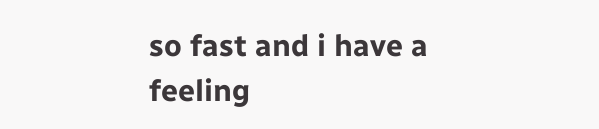so fast and i have a feeling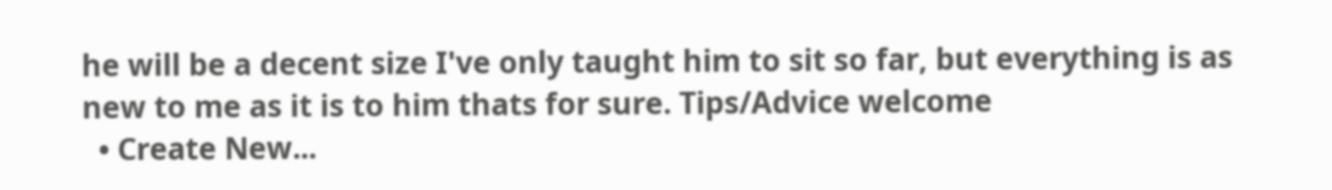he will be a decent size I've only taught him to sit so far, but everything is as new to me as it is to him thats for sure. Tips/Advice welcome
  • Create New...